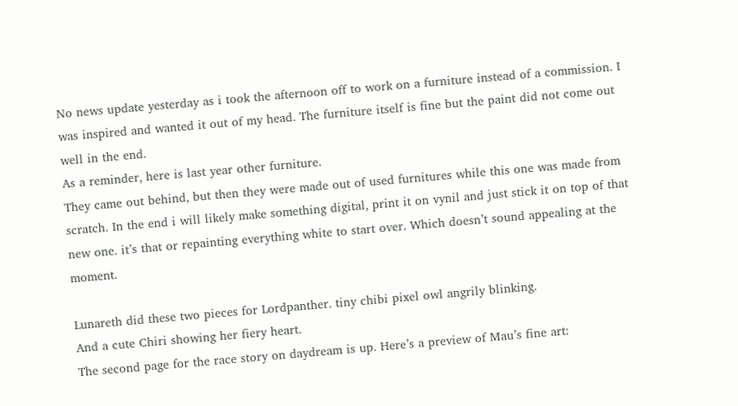No news update yesterday as i took the afternoon off to work on a furniture instead of a commission. I was inspired and wanted it out of my head. The furniture itself is fine but the paint did not come out well in the end.
As a reminder, here is last year other furniture.
They came out behind, but then they were made out of used furnitures while this one was made from scratch. In the end i will likely make something digital, print it on vynil and just stick it on top of that new one. it’s that or repainting everything white to start over. Which doesn’t sound appealing at the moment.

Lunareth did these two pieces for Lordpanther. tiny chibi pixel owl angrily blinking.
And a cute Chiri showing her fiery heart.
The second page for the race story on daydream is up. Here’s a preview of Mau’s fine art: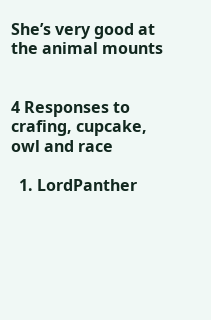She’s very good at the animal mounts


4 Responses to crafing, cupcake, owl and race

  1. LordPanther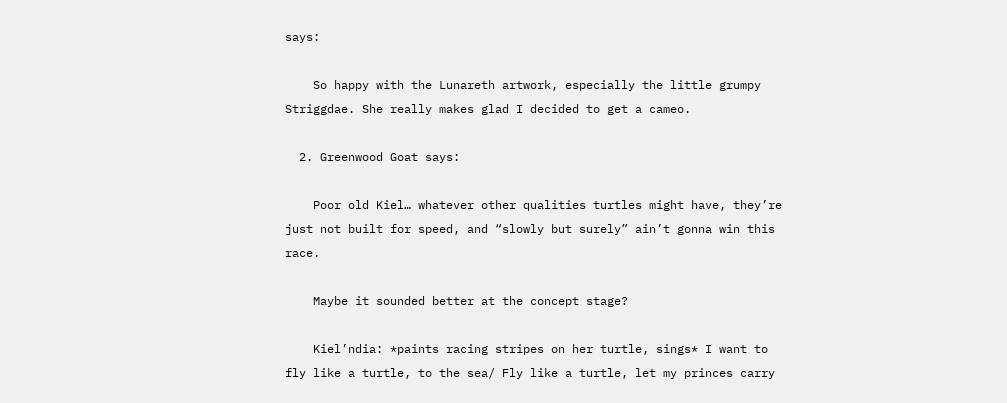says:

    So happy with the Lunareth artwork, especially the little grumpy Striggdae. She really makes glad I decided to get a cameo.

  2. Greenwood Goat says:

    Poor old Kiel… whatever other qualities turtles might have, they’re just not built for speed, and “slowly but surely” ain’t gonna win this race.

    Maybe it sounded better at the concept stage?

    Kiel’ndia: *paints racing stripes on her turtle, sings* I want to fly like a turtle, to the sea/ Fly like a turtle, let my princes carry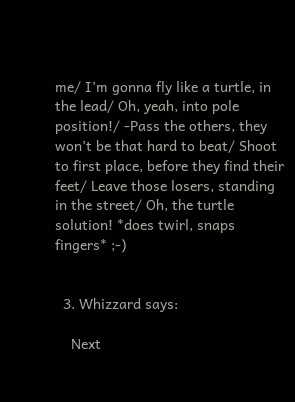me/ I’m gonna fly like a turtle, in the lead/ Oh, yeah, into pole position!/ -Pass the others, they won’t be that hard to beat/ Shoot to first place, before they find their feet/ Leave those losers, standing in the street/ Oh, the turtle solution! *does twirl, snaps fingers* ;-)


  3. Whizzard says:

    Next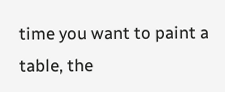time you want to paint a table, the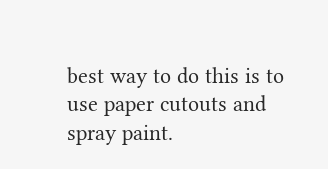best way to do this is to use paper cutouts and spray paint.